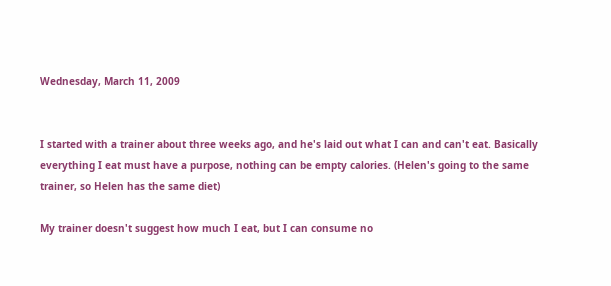Wednesday, March 11, 2009


I started with a trainer about three weeks ago, and he's laid out what I can and can't eat. Basically everything I eat must have a purpose, nothing can be empty calories. (Helen's going to the same trainer, so Helen has the same diet)

My trainer doesn't suggest how much I eat, but I can consume no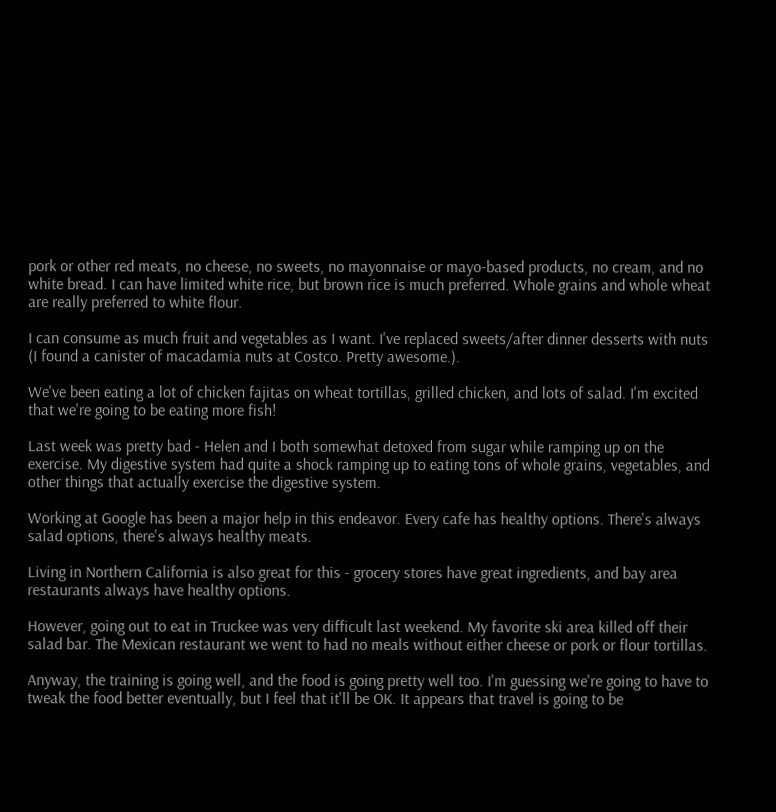pork or other red meats, no cheese, no sweets, no mayonnaise or mayo-based products, no cream, and no white bread. I can have limited white rice, but brown rice is much preferred. Whole grains and whole wheat are really preferred to white flour.

I can consume as much fruit and vegetables as I want. I've replaced sweets/after dinner desserts with nuts (I found a canister of macadamia nuts at Costco. Pretty awesome.).

We've been eating a lot of chicken fajitas on wheat tortillas, grilled chicken, and lots of salad. I'm excited that we're going to be eating more fish!

Last week was pretty bad - Helen and I both somewhat detoxed from sugar while ramping up on the exercise. My digestive system had quite a shock ramping up to eating tons of whole grains, vegetables, and other things that actually exercise the digestive system.

Working at Google has been a major help in this endeavor. Every cafe has healthy options. There's always salad options, there's always healthy meats.

Living in Northern California is also great for this - grocery stores have great ingredients, and bay area restaurants always have healthy options.

However, going out to eat in Truckee was very difficult last weekend. My favorite ski area killed off their salad bar. The Mexican restaurant we went to had no meals without either cheese or pork or flour tortillas.

Anyway, the training is going well, and the food is going pretty well too. I'm guessing we're going to have to tweak the food better eventually, but I feel that it'll be OK. It appears that travel is going to be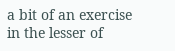a bit of an exercise in the lesser of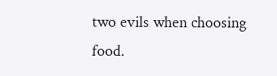two evils when choosing food.